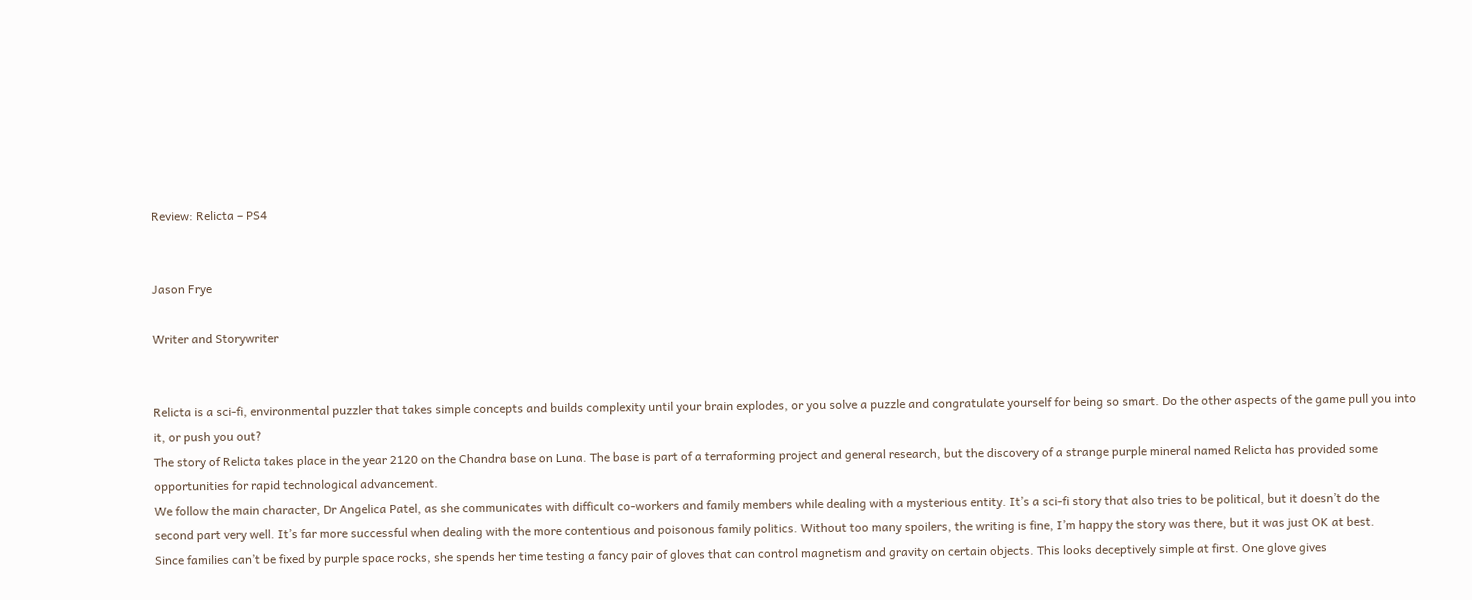Review: Relicta – PS4


Jason Frye

Writer and Storywriter


Relicta is a sci-fi, environmental puzzler that takes simple concepts and builds complexity until your brain explodes, or you solve a puzzle and congratulate yourself for being so smart. Do the other aspects of the game pull you into it, or push you out?
The story of Relicta takes place in the year 2120 on the Chandra base on Luna. The base is part of a terraforming project and general research, but the discovery of a strange purple mineral named Relicta has provided some opportunities for rapid technological advancement.
We follow the main character, Dr Angelica Patel, as she communicates with difficult co-workers and family members while dealing with a mysterious entity. It’s a sci-fi story that also tries to be political, but it doesn’t do the second part very well. It’s far more successful when dealing with the more contentious and poisonous family politics. Without too many spoilers, the writing is fine, I’m happy the story was there, but it was just OK at best.
Since families can’t be fixed by purple space rocks, she spends her time testing a fancy pair of gloves that can control magnetism and gravity on certain objects. This looks deceptively simple at first. One glove gives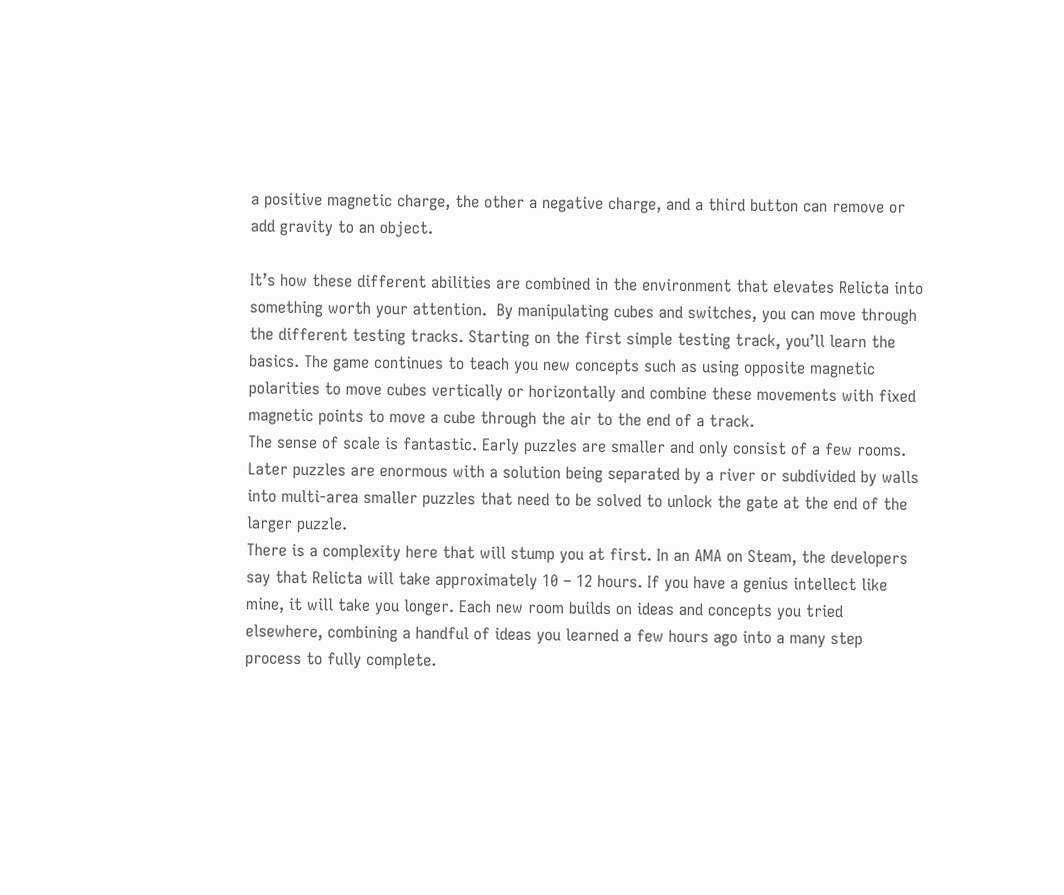a positive magnetic charge, the other a negative charge, and a third button can remove or add gravity to an object.

It’s how these different abilities are combined in the environment that elevates Relicta into something worth your attention.  By manipulating cubes and switches, you can move through the different testing tracks. Starting on the first simple testing track, you’ll learn the basics. The game continues to teach you new concepts such as using opposite magnetic polarities to move cubes vertically or horizontally and combine these movements with fixed magnetic points to move a cube through the air to the end of a track.
The sense of scale is fantastic. Early puzzles are smaller and only consist of a few rooms. Later puzzles are enormous with a solution being separated by a river or subdivided by walls into multi-area smaller puzzles that need to be solved to unlock the gate at the end of the larger puzzle.
There is a complexity here that will stump you at first. In an AMA on Steam, the developers say that Relicta will take approximately 10 – 12 hours. If you have a genius intellect like mine, it will take you longer. Each new room builds on ideas and concepts you tried elsewhere, combining a handful of ideas you learned a few hours ago into a many step process to fully complete.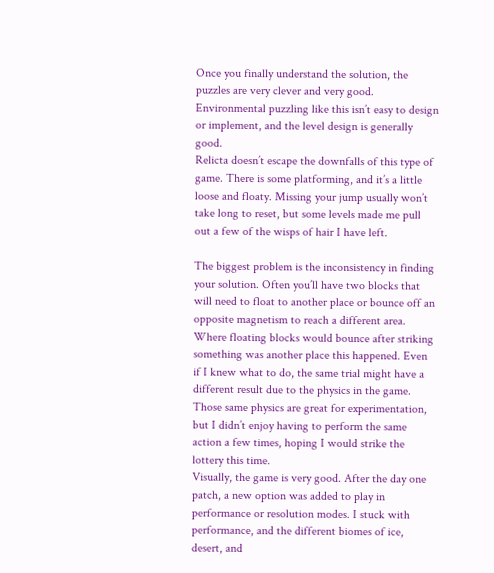Once you finally understand the solution, the puzzles are very clever and very good. Environmental puzzling like this isn’t easy to design or implement, and the level design is generally good.
Relicta doesn’t escape the downfalls of this type of game. There is some platforming, and it’s a little loose and floaty. Missing your jump usually won’t take long to reset, but some levels made me pull out a few of the wisps of hair I have left.

The biggest problem is the inconsistency in finding your solution. Often you’ll have two blocks that will need to float to another place or bounce off an opposite magnetism to reach a different area. Where floating blocks would bounce after striking something was another place this happened. Even if I knew what to do, the same trial might have a different result due to the physics in the game. Those same physics are great for experimentation, but I didn’t enjoy having to perform the same action a few times, hoping I would strike the lottery this time.
Visually, the game is very good. After the day one patch, a new option was added to play in performance or resolution modes. I stuck with performance, and the different biomes of ice, desert, and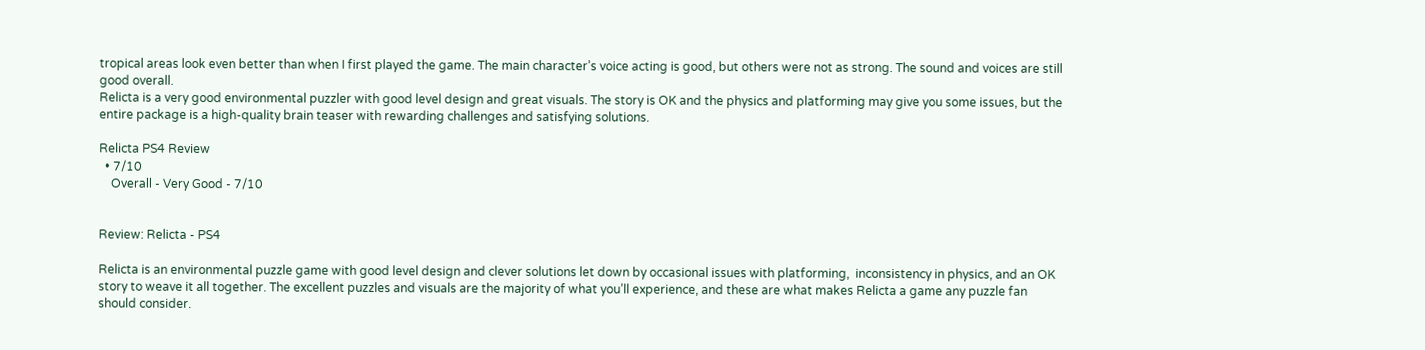tropical areas look even better than when I first played the game. The main character’s voice acting is good, but others were not as strong. The sound and voices are still good overall.
Relicta is a very good environmental puzzler with good level design and great visuals. The story is OK and the physics and platforming may give you some issues, but the entire package is a high-quality brain teaser with rewarding challenges and satisfying solutions.

Relicta PS4 Review
  • 7/10
    Overall - Very Good - 7/10


Review: Relicta - PS4

Relicta is an environmental puzzle game with good level design and clever solutions let down by occasional issues with platforming,  inconsistency in physics, and an OK story to weave it all together. The excellent puzzles and visuals are the majority of what you’ll experience, and these are what makes Relicta a game any puzzle fan should consider.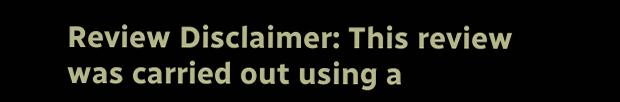Review Disclaimer: This review was carried out using a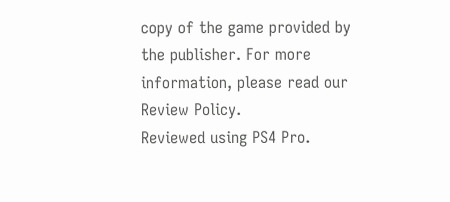copy of the game provided by the publisher. For more information, please read our Review Policy.
Reviewed using PS4 Pro.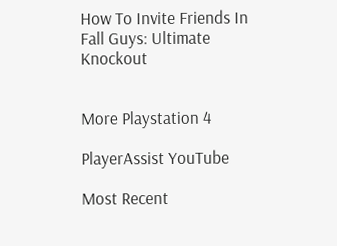How To Invite Friends In Fall Guys: Ultimate Knockout


More Playstation 4

PlayerAssist YouTube

Most Recent